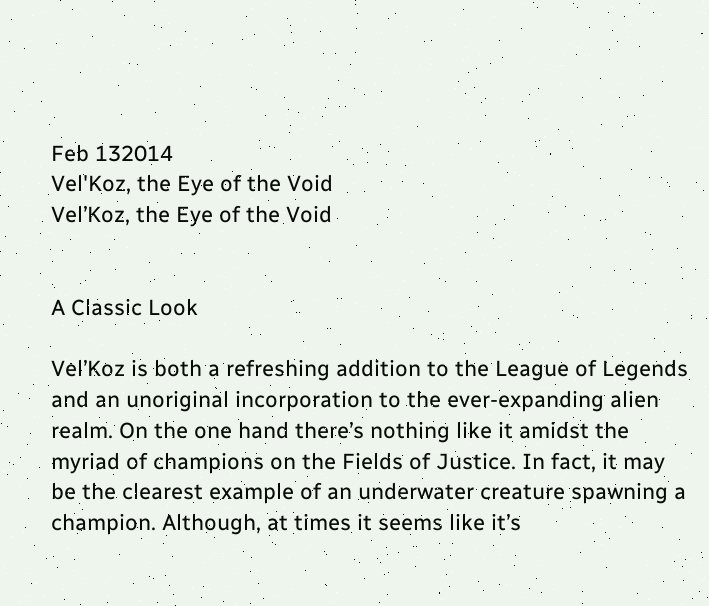Feb 132014
Vel'Koz, the Eye of the Void
Vel’Koz, the Eye of the Void


A Classic Look

Vel’Koz is both a refreshing addition to the League of Legends and an unoriginal incorporation to the ever-expanding alien realm. On the one hand there’s nothing like it amidst the myriad of champions on the Fields of Justice. In fact, it may be the clearest example of an underwater creature spawning a champion. Although, at times it seems like it’s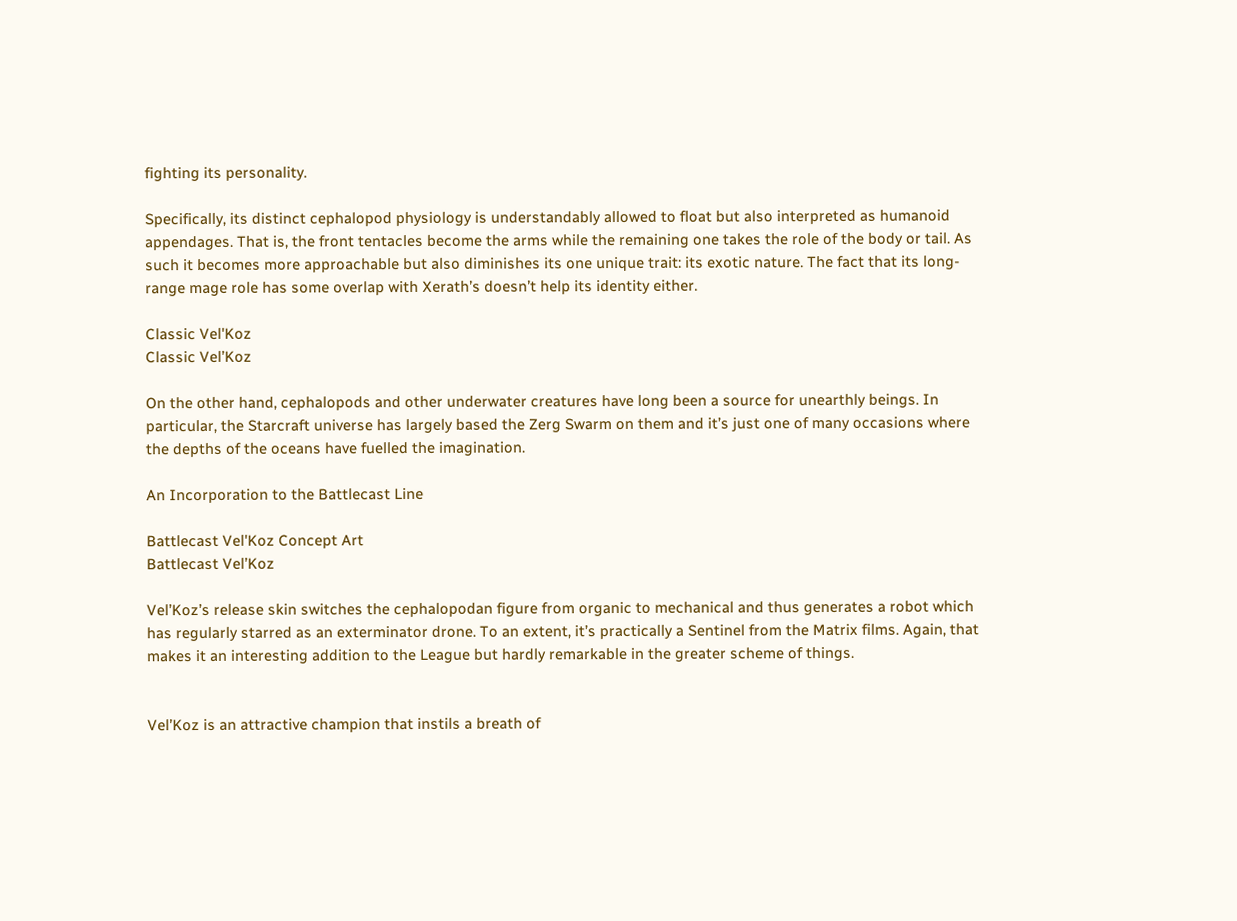fighting its personality.

Specifically, its distinct cephalopod physiology is understandably allowed to float but also interpreted as humanoid appendages. That is, the front tentacles become the arms while the remaining one takes the role of the body or tail. As such it becomes more approachable but also diminishes its one unique trait: its exotic nature. The fact that its long-range mage role has some overlap with Xerath’s doesn’t help its identity either.

Classic Vel'Koz
Classic Vel’Koz

On the other hand, cephalopods and other underwater creatures have long been a source for unearthly beings. In particular, the Starcraft universe has largely based the Zerg Swarm on them and it’s just one of many occasions where the depths of the oceans have fuelled the imagination.

An Incorporation to the Battlecast Line

Battlecast Vel'Koz Concept Art
Battlecast Vel’Koz

Vel’Koz’s release skin switches the cephalopodan figure from organic to mechanical and thus generates a robot which has regularly starred as an exterminator drone. To an extent, it’s practically a Sentinel from the Matrix films. Again, that makes it an interesting addition to the League but hardly remarkable in the greater scheme of things.


Vel’Koz is an attractive champion that instils a breath of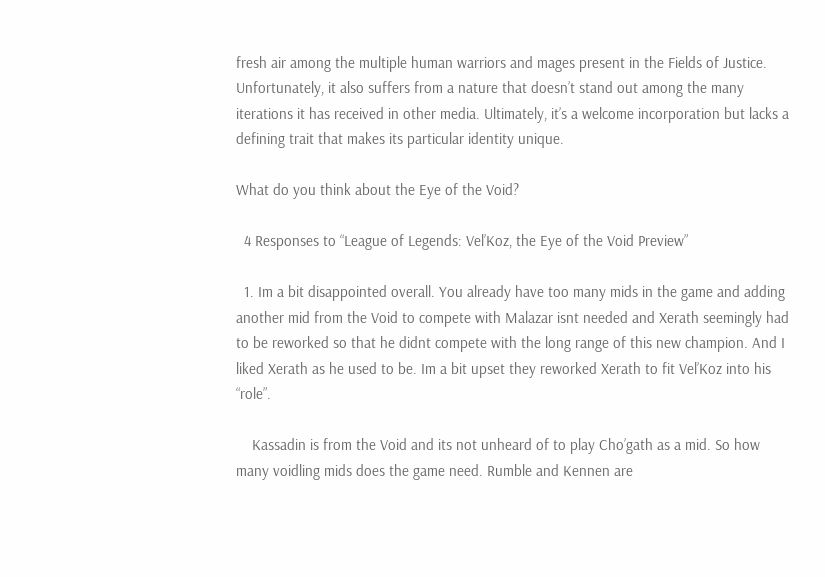fresh air among the multiple human warriors and mages present in the Fields of Justice. Unfortunately, it also suffers from a nature that doesn’t stand out among the many iterations it has received in other media. Ultimately, it’s a welcome incorporation but lacks a defining trait that makes its particular identity unique.

What do you think about the Eye of the Void?

  4 Responses to “League of Legends: Vel’Koz, the Eye of the Void Preview”

  1. Im a bit disappointed overall. You already have too many mids in the game and adding another mid from the Void to compete with Malazar isnt needed and Xerath seemingly had to be reworked so that he didnt compete with the long range of this new champion. And I liked Xerath as he used to be. Im a bit upset they reworked Xerath to fit Vel’Koz into his “role”.

    Kassadin is from the Void and its not unheard of to play Cho’gath as a mid. So how many voidling mids does the game need. Rumble and Kennen are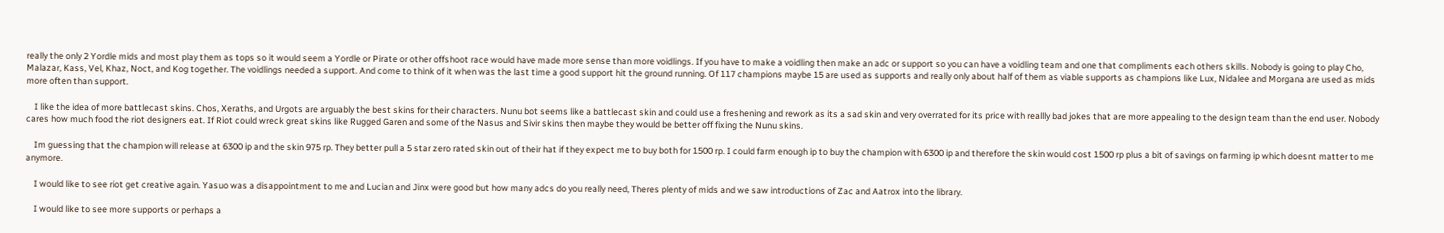really the only 2 Yordle mids and most play them as tops so it would seem a Yordle or Pirate or other offshoot race would have made more sense than more voidlings. If you have to make a voidling then make an adc or support so you can have a voidling team and one that compliments each others skills. Nobody is going to play Cho, Malazar, Kass, Vel, Khaz, Noct, and Kog together. The voidlings needed a support. And come to think of it when was the last time a good support hit the ground running. Of 117 champions maybe 15 are used as supports and really only about half of them as viable supports as champions like Lux, Nidalee and Morgana are used as mids more often than support.

    I like the idea of more battlecast skins. Chos, Xeraths, and Urgots are arguably the best skins for their characters. Nunu bot seems like a battlecast skin and could use a freshening and rework as its a sad skin and very overrated for its price with reallly bad jokes that are more appealing to the design team than the end user. Nobody cares how much food the riot designers eat. If Riot could wreck great skins like Rugged Garen and some of the Nasus and Sivir skins then maybe they would be better off fixing the Nunu skins.

    Im guessing that the champion will release at 6300 ip and the skin 975 rp. They better pull a 5 star zero rated skin out of their hat if they expect me to buy both for 1500 rp. I could farm enough ip to buy the champion with 6300 ip and therefore the skin would cost 1500 rp plus a bit of savings on farming ip which doesnt matter to me anymore.

    I would like to see riot get creative again. Yasuo was a disappointment to me and Lucian and Jinx were good but how many adcs do you really need, Theres plenty of mids and we saw introductions of Zac and Aatrox into the library.

    I would like to see more supports or perhaps a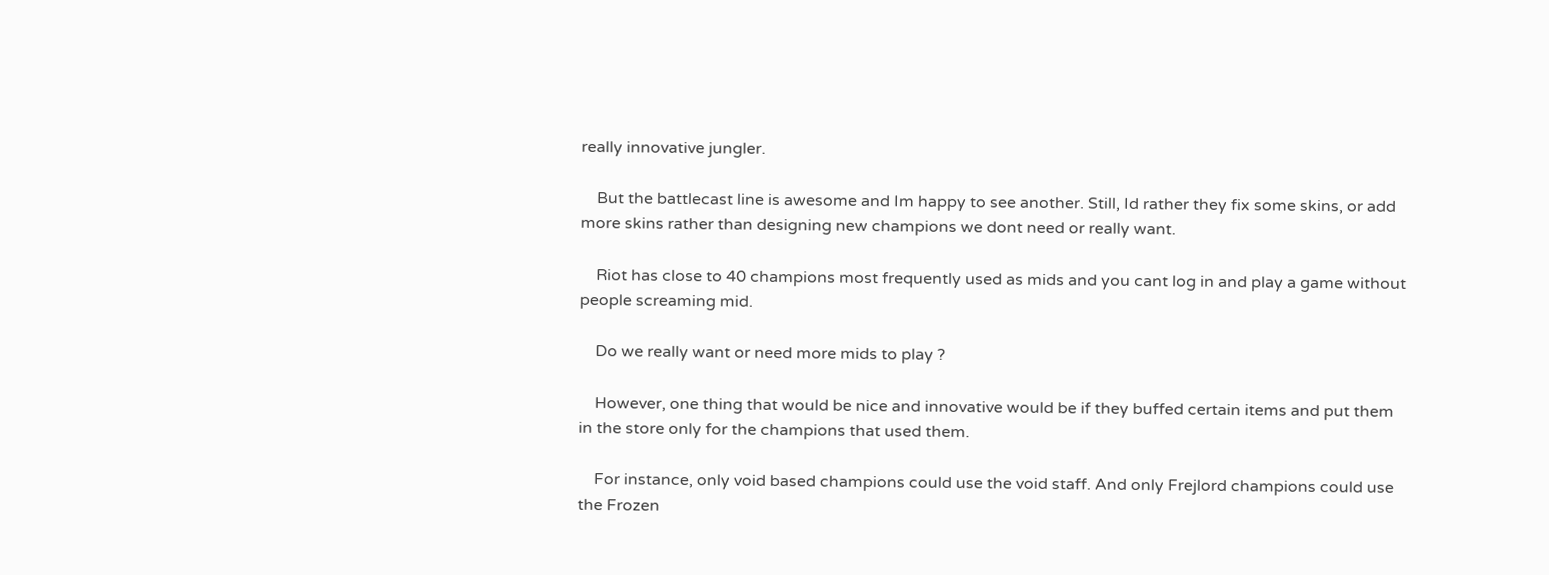really innovative jungler.

    But the battlecast line is awesome and Im happy to see another. Still, Id rather they fix some skins, or add more skins rather than designing new champions we dont need or really want.

    Riot has close to 40 champions most frequently used as mids and you cant log in and play a game without people screaming mid.

    Do we really want or need more mids to play ?

    However, one thing that would be nice and innovative would be if they buffed certain items and put them in the store only for the champions that used them.

    For instance, only void based champions could use the void staff. And only Frejlord champions could use the Frozen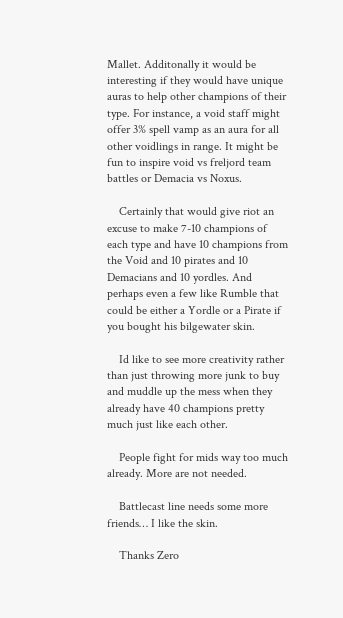Mallet. Additonally it would be interesting if they would have unique auras to help other champions of their type. For instance, a void staff might offer 3% spell vamp as an aura for all other voidlings in range. It might be fun to inspire void vs freljord team battles or Demacia vs Noxus.

    Certainly that would give riot an excuse to make 7-10 champions of each type and have 10 champions from the Void and 10 pirates and 10 Demacians and 10 yordles. And perhaps even a few like Rumble that could be either a Yordle or a Pirate if you bought his bilgewater skin.

    Id like to see more creativity rather than just throwing more junk to buy and muddle up the mess when they already have 40 champions pretty much just like each other.

    People fight for mids way too much already. More are not needed.

    Battlecast line needs some more friends… I like the skin.

    Thanks Zero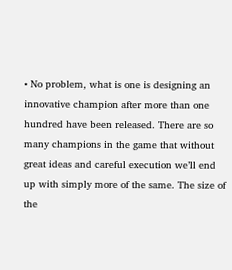• No problem, what is one is designing an innovative champion after more than one hundred have been released. There are so many champions in the game that without great ideas and careful execution we’ll end up with simply more of the same. The size of the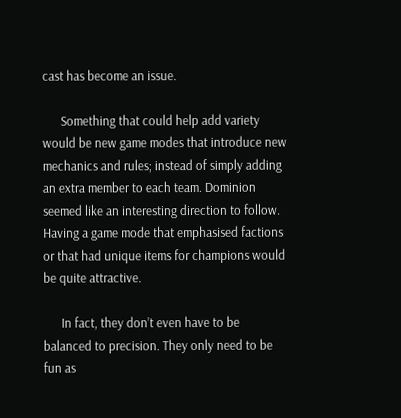cast has become an issue.

      Something that could help add variety would be new game modes that introduce new mechanics and rules; instead of simply adding an extra member to each team. Dominion seemed like an interesting direction to follow. Having a game mode that emphasised factions or that had unique items for champions would be quite attractive.

      In fact, they don’t even have to be balanced to precision. They only need to be fun as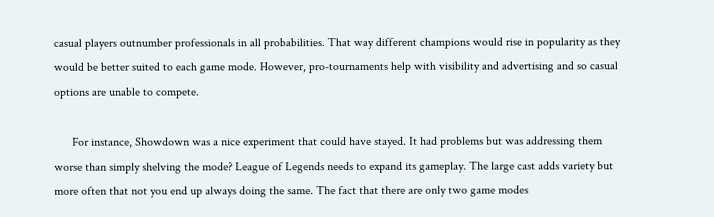casual players outnumber professionals in all probabilities. That way different champions would rise in popularity as they would be better suited to each game mode. However, pro-tournaments help with visibility and advertising and so casual options are unable to compete.

      For instance, Showdown was a nice experiment that could have stayed. It had problems but was addressing them worse than simply shelving the mode? League of Legends needs to expand its gameplay. The large cast adds variety but more often that not you end up always doing the same. The fact that there are only two game modes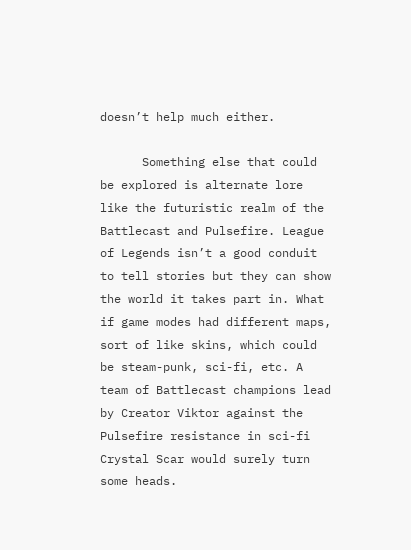doesn’t help much either.

      Something else that could be explored is alternate lore like the futuristic realm of the Battlecast and Pulsefire. League of Legends isn’t a good conduit to tell stories but they can show the world it takes part in. What if game modes had different maps, sort of like skins, which could be steam-punk, sci-fi, etc. A team of Battlecast champions lead by Creator Viktor against the Pulsefire resistance in sci-fi Crystal Scar would surely turn some heads.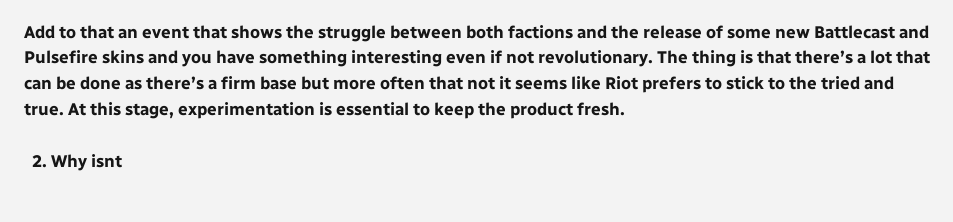Add to that an event that shows the struggle between both factions and the release of some new Battlecast and Pulsefire skins and you have something interesting even if not revolutionary. The thing is that there’s a lot that can be done as there’s a firm base but more often that not it seems like Riot prefers to stick to the tried and true. At this stage, experimentation is essential to keep the product fresh.

  2. Why isnt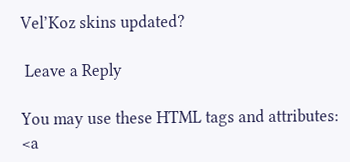Vel’Koz skins updated?

 Leave a Reply

You may use these HTML tags and attributes: <a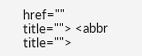href="" title=""> <abbr title="">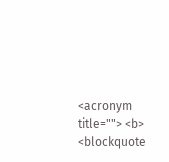<acronym title=""> <b> <blockquote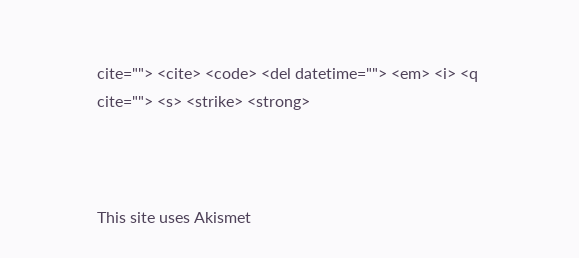cite=""> <cite> <code> <del datetime=""> <em> <i> <q cite=""> <s> <strike> <strong>



This site uses Akismet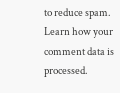to reduce spam. Learn how your comment data is processed.